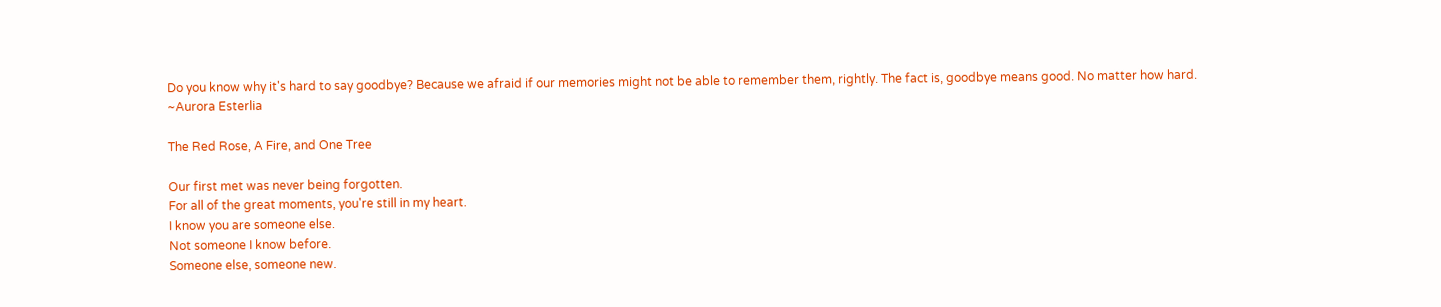Do you know why it's hard to say goodbye? Because we afraid if our memories might not be able to remember them, rightly. The fact is, goodbye means good. No matter how hard.
~Aurora Esterlia

The Red Rose, A Fire, and One Tree

Our first met was never being forgotten.
For all of the great moments, you're still in my heart.
I know you are someone else.
Not someone I know before.
Someone else, someone new.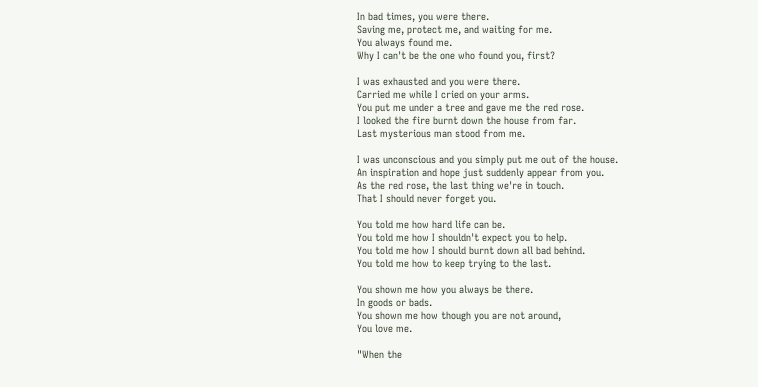In bad times, you were there.
Saving me, protect me, and waiting for me.
You always found me.
Why I can't be the one who found you, first?

I was exhausted and you were there.
Carried me while I cried on your arms.
You put me under a tree and gave me the red rose.
I looked the fire burnt down the house from far.
Last mysterious man stood from me.

I was unconscious and you simply put me out of the house.
An inspiration and hope just suddenly appear from you.
As the red rose, the last thing we're in touch.
That I should never forget you.

You told me how hard life can be.
You told me how I shouldn't expect you to help.
You told me how I should burnt down all bad behind.
You told me how to keep trying to the last.

You shown me how you always be there.
In goods or bads.
You shown me how though you are not around,
You love me.

"When the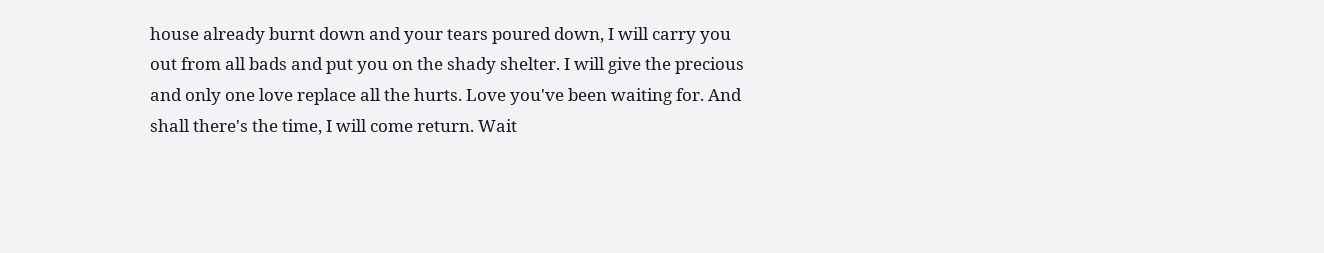house already burnt down and your tears poured down, I will carry you out from all bads and put you on the shady shelter. I will give the precious and only one love replace all the hurts. Love you've been waiting for. And shall there's the time, I will come return. Wait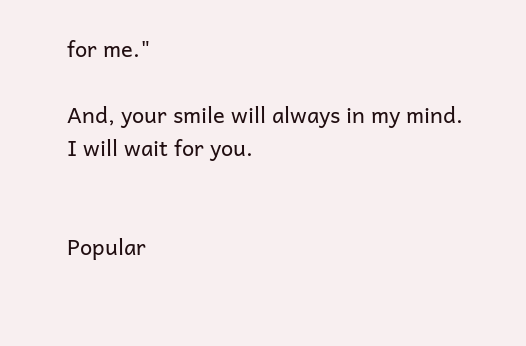for me."

And, your smile will always in my mind.
I will wait for you.


Popular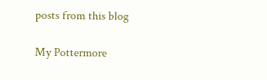posts from this blog

My Pottermore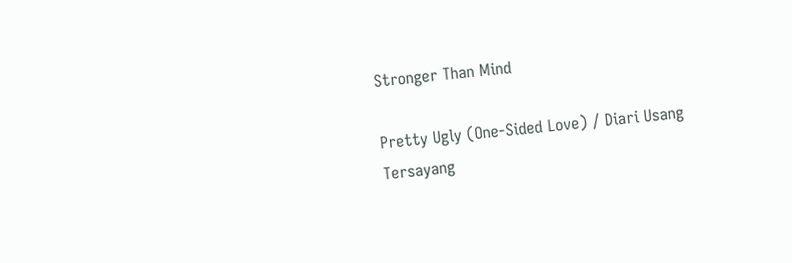Stronger Than Mind

Pretty Ugly (One-Sided Love) / Diari Usang Tersayang